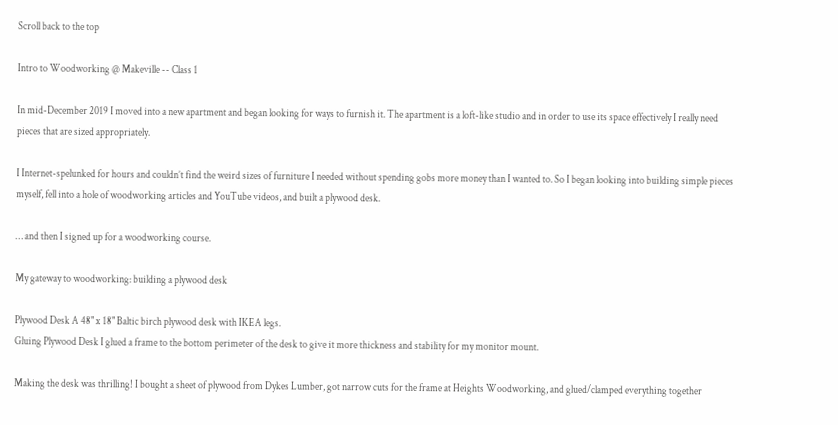Scroll back to the top

Intro to Woodworking @ Makeville -- Class 1

In mid-December 2019 I moved into a new apartment and began looking for ways to furnish it. The apartment is a loft-like studio and in order to use its space effectively I really need pieces that are sized appropriately.

I Internet-spelunked for hours and couldn’t find the weird sizes of furniture I needed without spending gobs more money than I wanted to. So I began looking into building simple pieces myself, fell into a hole of woodworking articles and YouTube videos, and built a plywood desk.

… and then I signed up for a woodworking course.

My gateway to woodworking: building a plywood desk

Plywood Desk A 48" x 18" Baltic birch plywood desk with IKEA legs.
Gluing Plywood Desk I glued a frame to the bottom perimeter of the desk to give it more thickness and stability for my monitor mount.

Making the desk was thrilling! I bought a sheet of plywood from Dykes Lumber, got narrow cuts for the frame at Heights Woodworking, and glued/clamped everything together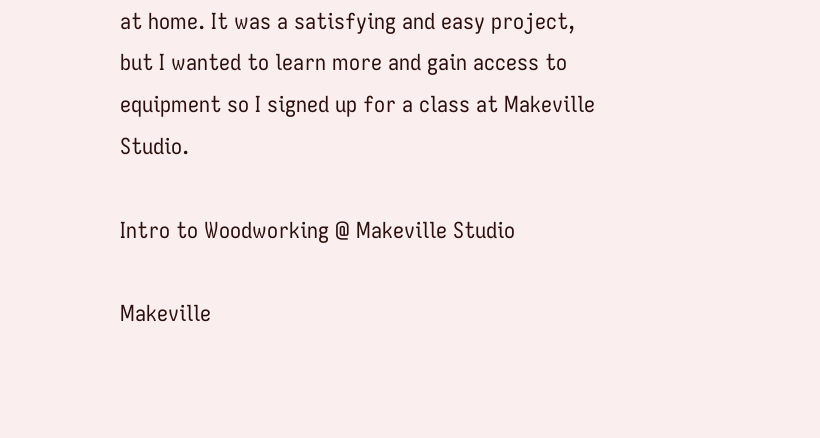at home. It was a satisfying and easy project, but I wanted to learn more and gain access to equipment so I signed up for a class at Makeville Studio.

Intro to Woodworking @ Makeville Studio

Makeville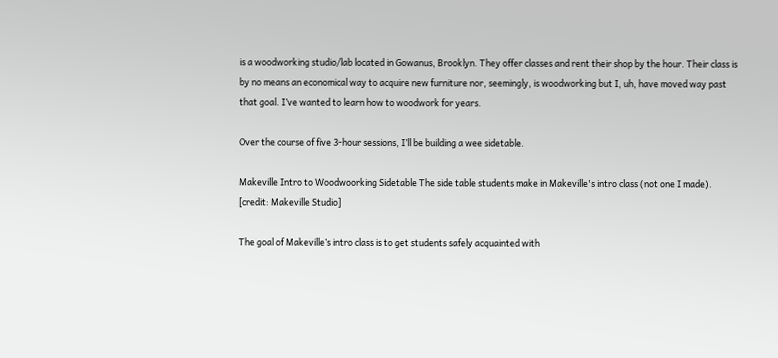is a woodworking studio/lab located in Gowanus, Brooklyn. They offer classes and rent their shop by the hour. Their class is by no means an economical way to acquire new furniture nor, seemingly, is woodworking but I, uh, have moved way past that goal. I’ve wanted to learn how to woodwork for years.

Over the course of five 3-hour sessions, I’ll be building a wee sidetable.

Makeville Intro to Woodwoorking Sidetable The side table students make in Makeville's intro class (not one I made). [credit: Makeville Studio]

The goal of Makeville’s intro class is to get students safely acquainted with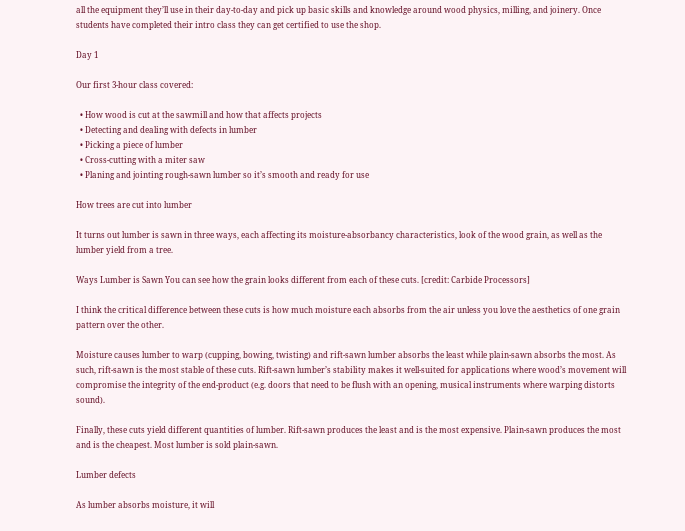all the equipment they’ll use in their day-to-day and pick up basic skills and knowledge around wood physics, milling, and joinery. Once students have completed their intro class they can get certified to use the shop.

Day 1

Our first 3-hour class covered:

  • How wood is cut at the sawmill and how that affects projects
  • Detecting and dealing with defects in lumber
  • Picking a piece of lumber
  • Cross-cutting with a miter saw
  • Planing and jointing rough-sawn lumber so it’s smooth and ready for use

How trees are cut into lumber

It turns out lumber is sawn in three ways, each affecting its moisture-absorbancy characteristics, look of the wood grain, as well as the lumber yield from a tree.

Ways Lumber is Sawn You can see how the grain looks different from each of these cuts. [credit: Carbide Processors]

I think the critical difference between these cuts is how much moisture each absorbs from the air unless you love the aesthetics of one grain pattern over the other.

Moisture causes lumber to warp (cupping, bowing, twisting) and rift-sawn lumber absorbs the least while plain-sawn absorbs the most. As such, rift-sawn is the most stable of these cuts. Rift-sawn lumber’s stability makes it well-suited for applications where wood’s movement will compromise the integrity of the end-product (e.g. doors that need to be flush with an opening, musical instruments where warping distorts sound).

Finally, these cuts yield different quantities of lumber. Rift-sawn produces the least and is the most expensive. Plain-sawn produces the most and is the cheapest. Most lumber is sold plain-sawn.

Lumber defects

As lumber absorbs moisture, it will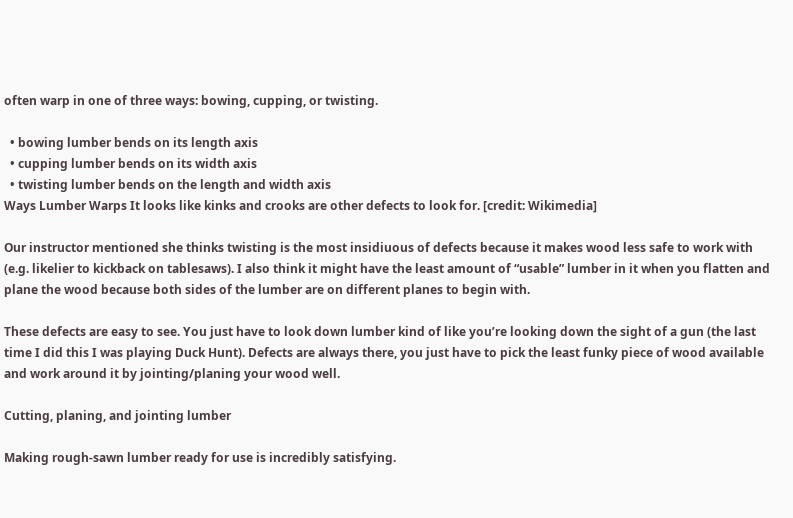often warp in one of three ways: bowing, cupping, or twisting.

  • bowing lumber bends on its length axis
  • cupping lumber bends on its width axis
  • twisting lumber bends on the length and width axis
Ways Lumber Warps It looks like kinks and crooks are other defects to look for. [credit: Wikimedia]

Our instructor mentioned she thinks twisting is the most insidiuous of defects because it makes wood less safe to work with (e.g. likelier to kickback on tablesaws). I also think it might have the least amount of “usable” lumber in it when you flatten and plane the wood because both sides of the lumber are on different planes to begin with.

These defects are easy to see. You just have to look down lumber kind of like you’re looking down the sight of a gun (the last time I did this I was playing Duck Hunt). Defects are always there, you just have to pick the least funky piece of wood available and work around it by jointing/planing your wood well.

Cutting, planing, and jointing lumber

Making rough-sawn lumber ready for use is incredibly satisfying.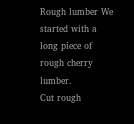Rough lumber We started with a long piece of rough cherry lumber.
Cut rough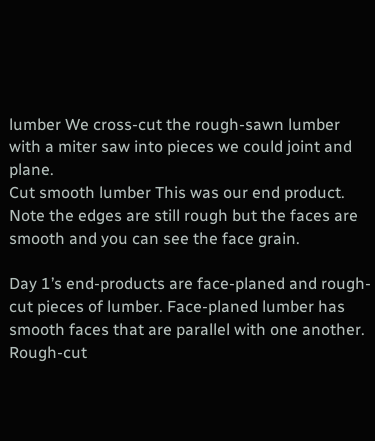lumber We cross-cut the rough-sawn lumber with a miter saw into pieces we could joint and plane.
Cut smooth lumber This was our end product. Note the edges are still rough but the faces are smooth and you can see the face grain.

Day 1’s end-products are face-planed and rough-cut pieces of lumber. Face-planed lumber has smooth faces that are parallel with one another. Rough-cut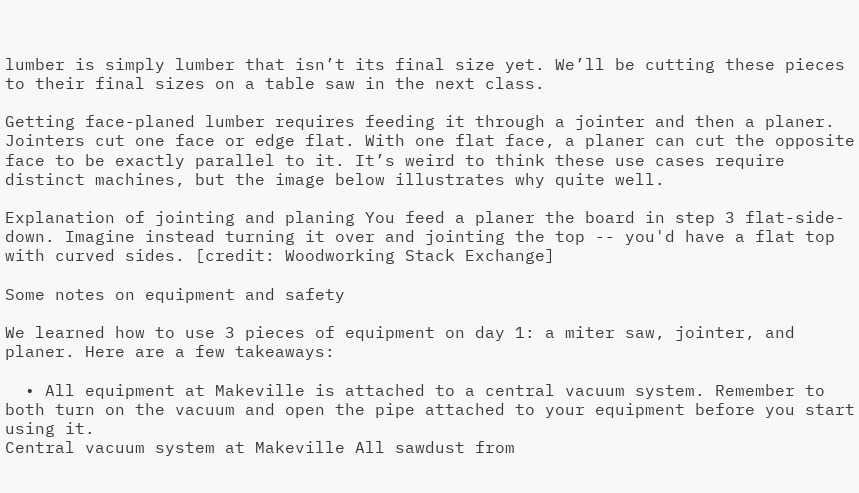lumber is simply lumber that isn’t its final size yet. We’ll be cutting these pieces to their final sizes on a table saw in the next class.

Getting face-planed lumber requires feeding it through a jointer and then a planer. Jointers cut one face or edge flat. With one flat face, a planer can cut the opposite face to be exactly parallel to it. It’s weird to think these use cases require distinct machines, but the image below illustrates why quite well.

Explanation of jointing and planing You feed a planer the board in step 3 flat-side-down. Imagine instead turning it over and jointing the top -- you'd have a flat top with curved sides. [credit: Woodworking Stack Exchange]

Some notes on equipment and safety

We learned how to use 3 pieces of equipment on day 1: a miter saw, jointer, and planer. Here are a few takeaways:

  • All equipment at Makeville is attached to a central vacuum system. Remember to both turn on the vacuum and open the pipe attached to your equipment before you start using it.
Central vacuum system at Makeville All sawdust from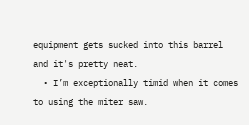equipment gets sucked into this barrel and it's pretty neat.
  • I’m exceptionally timid when it comes to using the miter saw.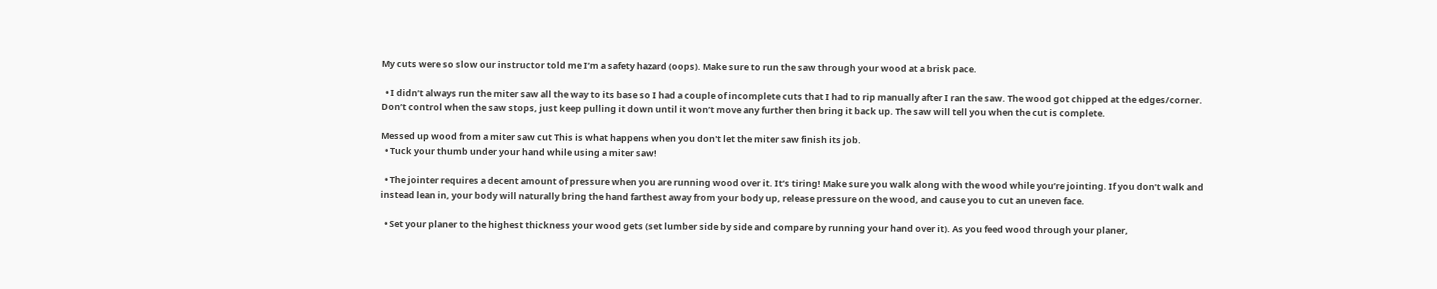My cuts were so slow our instructor told me I’m a safety hazard (oops). Make sure to run the saw through your wood at a brisk pace.

  • I didn’t always run the miter saw all the way to its base so I had a couple of incomplete cuts that I had to rip manually after I ran the saw. The wood got chipped at the edges/corner. Don’t control when the saw stops, just keep pulling it down until it won’t move any further then bring it back up. The saw will tell you when the cut is complete.

Messed up wood from a miter saw cut This is what happens when you don't let the miter saw finish its job.
  • Tuck your thumb under your hand while using a miter saw!

  • The jointer requires a decent amount of pressure when you are running wood over it. It’s tiring! Make sure you walk along with the wood while you’re jointing. If you don’t walk and instead lean in, your body will naturally bring the hand farthest away from your body up, release pressure on the wood, and cause you to cut an uneven face.

  • Set your planer to the highest thickness your wood gets (set lumber side by side and compare by running your hand over it). As you feed wood through your planer,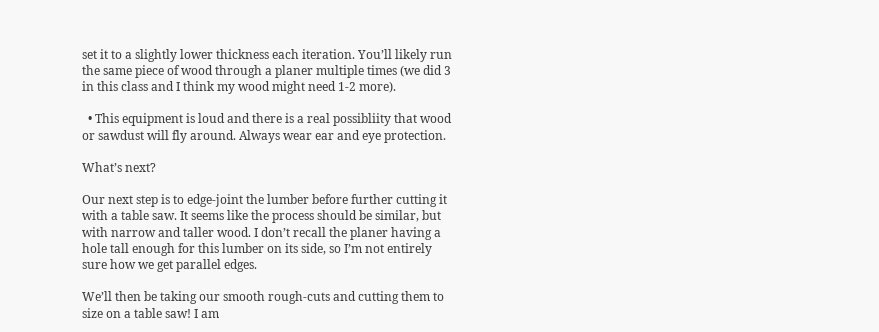set it to a slightly lower thickness each iteration. You’ll likely run the same piece of wood through a planer multiple times (we did 3 in this class and I think my wood might need 1-2 more).

  • This equipment is loud and there is a real possibliity that wood or sawdust will fly around. Always wear ear and eye protection.

What’s next?

Our next step is to edge-joint the lumber before further cutting it with a table saw. It seems like the process should be similar, but with narrow and taller wood. I don’t recall the planer having a hole tall enough for this lumber on its side, so I’m not entirely sure how we get parallel edges.

We’ll then be taking our smooth rough-cuts and cutting them to size on a table saw! I am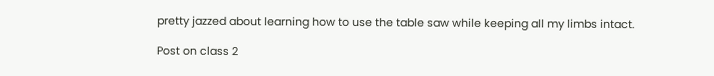pretty jazzed about learning how to use the table saw while keeping all my limbs intact.

Post on class 2